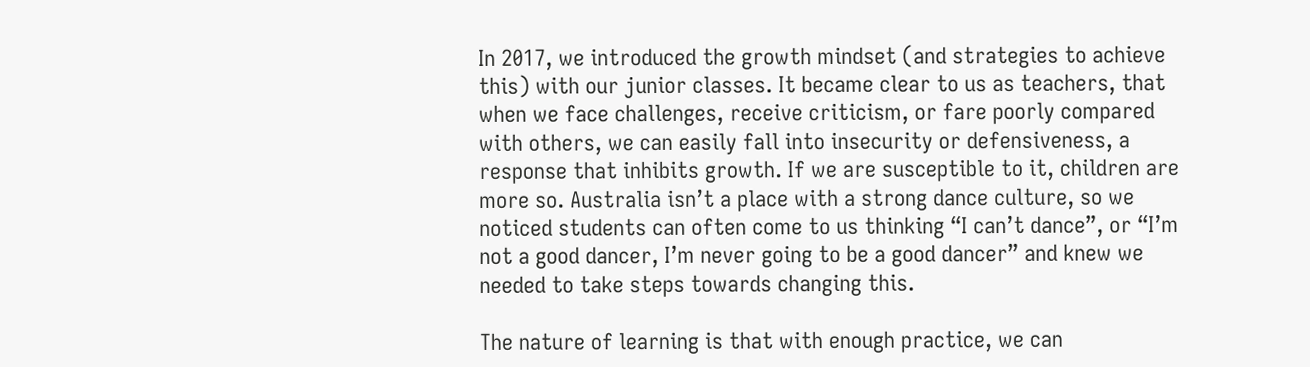In 2017, we introduced the growth mindset (and strategies to achieve this) with our junior classes. It became clear to us as teachers, that when we face challenges, receive criticism, or fare poorly compared with others, we can easily fall into insecurity or defensiveness, a response that inhibits growth. If we are susceptible to it, children are more so. Australia isn’t a place with a strong dance culture, so we noticed students can often come to us thinking “I can’t dance”, or “I’m not a good dancer, I’m never going to be a good dancer” and knew we needed to take steps towards changing this.

The nature of learning is that with enough practice, we can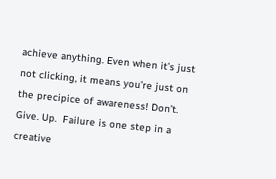achieve anything. Even when it’s just not clicking, it means you’re just on the precipice of awareness! Don’t. Give. Up.  Failure is one step in a creative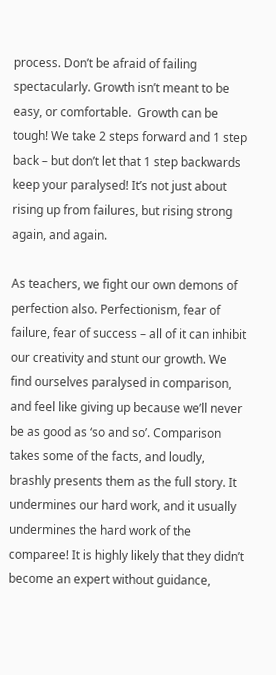process. Don’t be afraid of failing spectacularly. Growth isn’t meant to be easy, or comfortable.  Growth can be tough! We take 2 steps forward and 1 step back – but don’t let that 1 step backwards keep your paralysed! It’s not just about rising up from failures, but rising strong again, and again.

As teachers, we fight our own demons of perfection also. Perfectionism, fear of failure, fear of success – all of it can inhibit our creativity and stunt our growth. We find ourselves paralysed in comparison, and feel like giving up because we’ll never be as good as ‘so and so’. Comparison takes some of the facts, and loudly, brashly presents them as the full story. It undermines our hard work, and it usually undermines the hard work of the comparee! It is highly likely that they didn’t become an expert without guidance,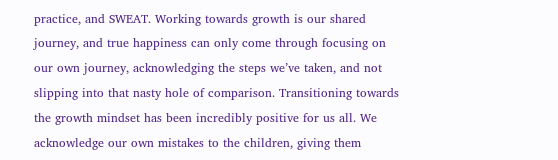practice, and SWEAT. Working towards growth is our shared journey, and true happiness can only come through focusing on our own journey, acknowledging the steps we’ve taken, and not slipping into that nasty hole of comparison. Transitioning towards the growth mindset has been incredibly positive for us all. We acknowledge our own mistakes to the children, giving them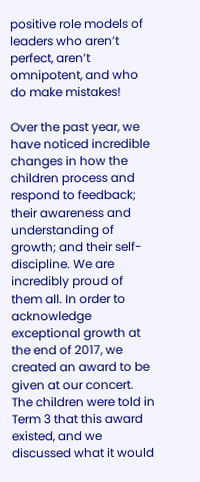positive role models of leaders who aren’t perfect, aren’t omnipotent, and who do make mistakes!

Over the past year, we have noticed incredible changes in how the children process and respond to feedback; their awareness and understanding of growth; and their self-discipline. We are incredibly proud of them all. In order to acknowledge exceptional growth at the end of 2017, we created an award to be given at our concert. The children were told in Term 3 that this award existed, and we discussed what it would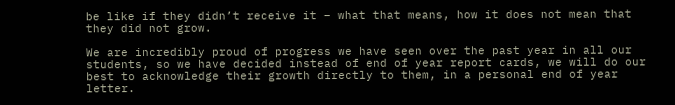be like if they didn’t receive it – what that means, how it does not mean that they did not grow.

We are incredibly proud of progress we have seen over the past year in all our students, so we have decided instead of end of year report cards, we will do our best to acknowledge their growth directly to them, in a personal end of year letter.